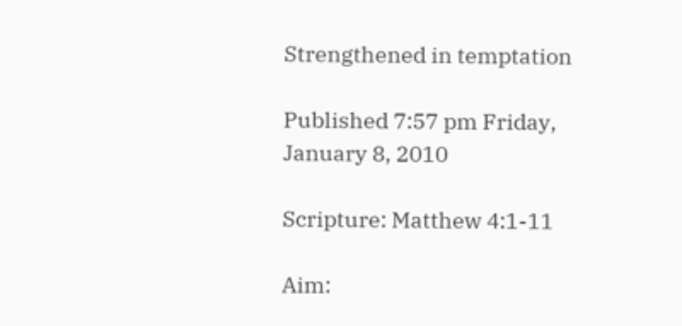Strengthened in temptation

Published 7:57 pm Friday, January 8, 2010

Scripture: Matthew 4:1-11

Aim: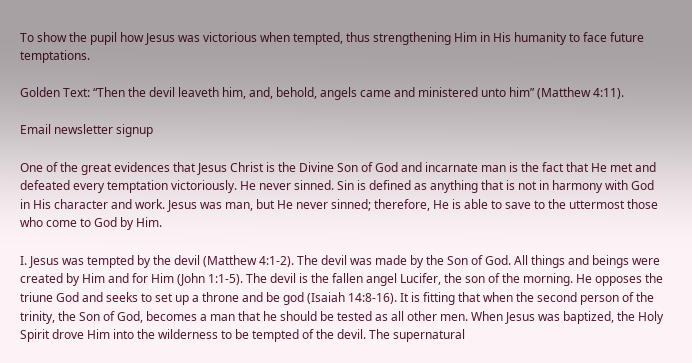To show the pupil how Jesus was victorious when tempted, thus strengthening Him in His humanity to face future temptations.

Golden Text: “Then the devil leaveth him, and, behold, angels came and ministered unto him” (Matthew 4:11).

Email newsletter signup

One of the great evidences that Jesus Christ is the Divine Son of God and incarnate man is the fact that He met and defeated every temptation victoriously. He never sinned. Sin is defined as anything that is not in harmony with God in His character and work. Jesus was man, but He never sinned; therefore, He is able to save to the uttermost those who come to God by Him.

I. Jesus was tempted by the devil (Matthew 4:1-2). The devil was made by the Son of God. All things and beings were created by Him and for Him (John 1:1-5). The devil is the fallen angel Lucifer, the son of the morning. He opposes the triune God and seeks to set up a throne and be god (Isaiah 14:8-16). It is fitting that when the second person of the trinity, the Son of God, becomes a man that he should be tested as all other men. When Jesus was baptized, the Holy Spirit drove Him into the wilderness to be tempted of the devil. The supernatural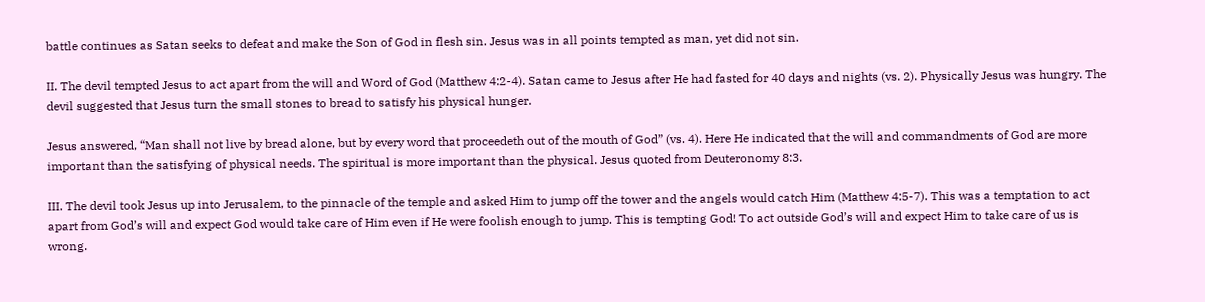battle continues as Satan seeks to defeat and make the Son of God in flesh sin. Jesus was in all points tempted as man, yet did not sin.

II. The devil tempted Jesus to act apart from the will and Word of God (Matthew 4:2-4). Satan came to Jesus after He had fasted for 40 days and nights (vs. 2). Physically Jesus was hungry. The devil suggested that Jesus turn the small stones to bread to satisfy his physical hunger.

Jesus answered, “Man shall not live by bread alone, but by every word that proceedeth out of the mouth of God” (vs. 4). Here He indicated that the will and commandments of God are more important than the satisfying of physical needs. The spiritual is more important than the physical. Jesus quoted from Deuteronomy 8:3.

III. The devil took Jesus up into Jerusalem, to the pinnacle of the temple and asked Him to jump off the tower and the angels would catch Him (Matthew 4:5-7). This was a temptation to act apart from God’s will and expect God would take care of Him even if He were foolish enough to jump. This is tempting God! To act outside God’s will and expect Him to take care of us is wrong.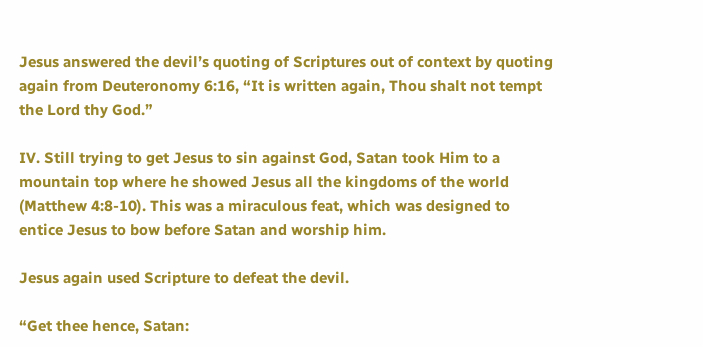Jesus answered the devil’s quoting of Scriptures out of context by quoting again from Deuteronomy 6:16, “It is written again, Thou shalt not tempt the Lord thy God.”

IV. Still trying to get Jesus to sin against God, Satan took Him to a mountain top where he showed Jesus all the kingdoms of the world (Matthew 4:8-10). This was a miraculous feat, which was designed to entice Jesus to bow before Satan and worship him.

Jesus again used Scripture to defeat the devil.

“Get thee hence, Satan: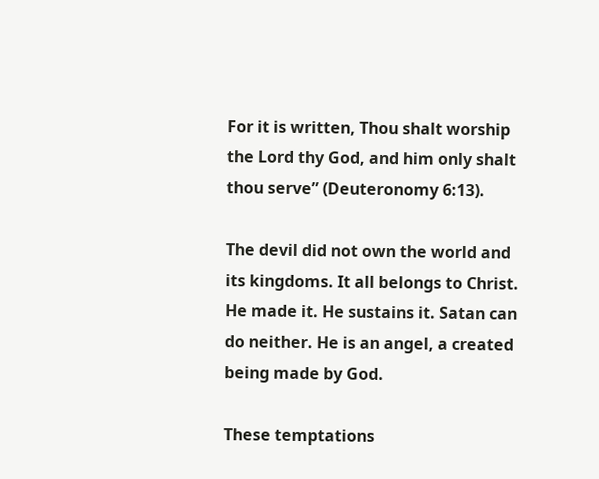For it is written, Thou shalt worship the Lord thy God, and him only shalt thou serve” (Deuteronomy 6:13).

The devil did not own the world and its kingdoms. It all belongs to Christ. He made it. He sustains it. Satan can do neither. He is an angel, a created being made by God.

These temptations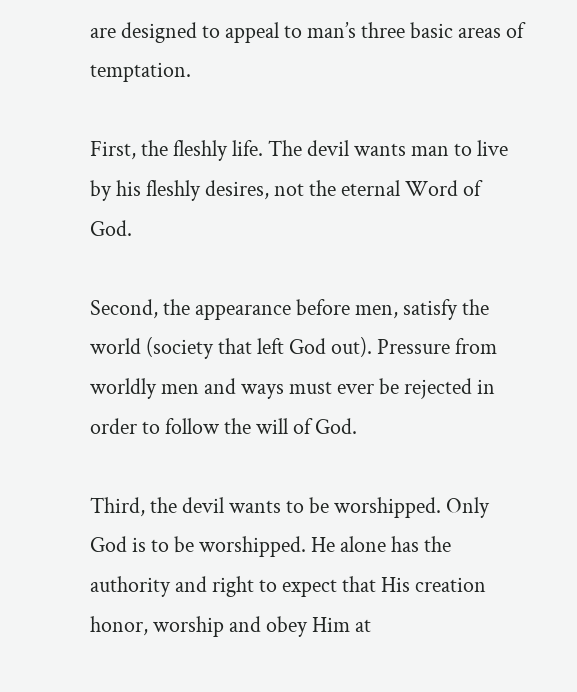are designed to appeal to man’s three basic areas of temptation.

First, the fleshly life. The devil wants man to live by his fleshly desires, not the eternal Word of God.

Second, the appearance before men, satisfy the world (society that left God out). Pressure from worldly men and ways must ever be rejected in order to follow the will of God.

Third, the devil wants to be worshipped. Only God is to be worshipped. He alone has the authority and right to expect that His creation honor, worship and obey Him at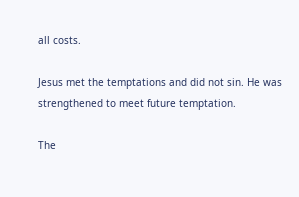all costs.

Jesus met the temptations and did not sin. He was strengthened to meet future temptation.

The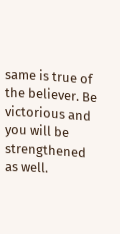same is true of the believer. Be victorious and you will be strengthened as well.